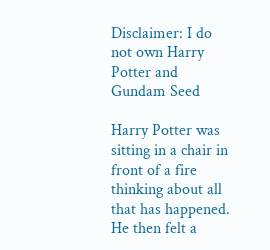Disclaimer: I do not own Harry Potter and Gundam Seed

Harry Potter was sitting in a chair in front of a fire thinking about all that has happened. He then felt a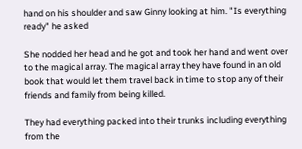hand on his shoulder and saw Ginny looking at him. "Is everything ready" he asked

She nodded her head and he got and took her hand and went over to the magical array. The magical array they have found in an old book that would let them travel back in time to stop any of their friends and family from being killed.

They had everything packed into their trunks including everything from the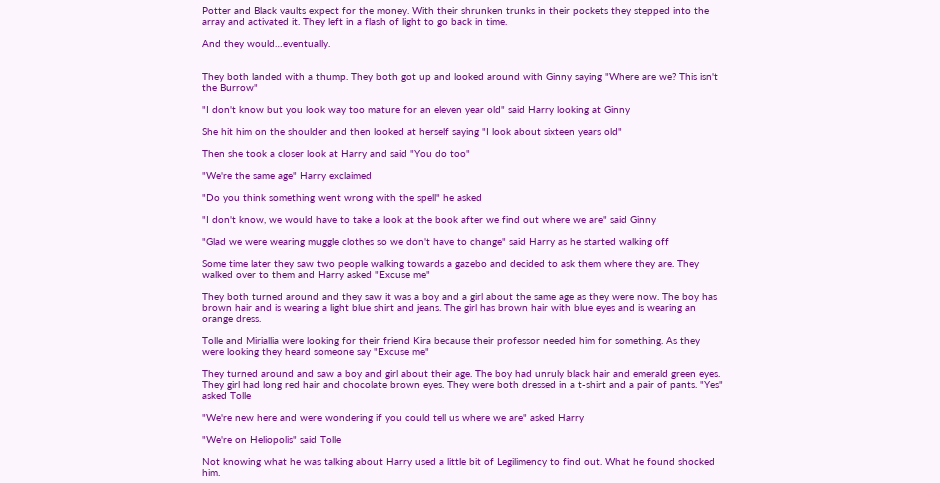Potter and Black vaults expect for the money. With their shrunken trunks in their pockets they stepped into the array and activated it. They left in a flash of light to go back in time.

And they would…eventually.


They both landed with a thump. They both got up and looked around with Ginny saying "Where are we? This isn't the Burrow"

"I don't know but you look way too mature for an eleven year old" said Harry looking at Ginny

She hit him on the shoulder and then looked at herself saying "I look about sixteen years old"

Then she took a closer look at Harry and said "You do too"

"We're the same age" Harry exclaimed

"Do you think something went wrong with the spell" he asked

"I don't know, we would have to take a look at the book after we find out where we are" said Ginny

"Glad we were wearing muggle clothes so we don't have to change" said Harry as he started walking off

Some time later they saw two people walking towards a gazebo and decided to ask them where they are. They walked over to them and Harry asked "Excuse me"

They both turned around and they saw it was a boy and a girl about the same age as they were now. The boy has brown hair and is wearing a light blue shirt and jeans. The girl has brown hair with blue eyes and is wearing an orange dress.

Tolle and Miriallia were looking for their friend Kira because their professor needed him for something. As they were looking they heard someone say "Excuse me"

They turned around and saw a boy and girl about their age. The boy had unruly black hair and emerald green eyes. They girl had long red hair and chocolate brown eyes. They were both dressed in a t-shirt and a pair of pants. "Yes" asked Tolle

"We're new here and were wondering if you could tell us where we are" asked Harry

"We're on Heliopolis" said Tolle

Not knowing what he was talking about Harry used a little bit of Legilimency to find out. What he found shocked him.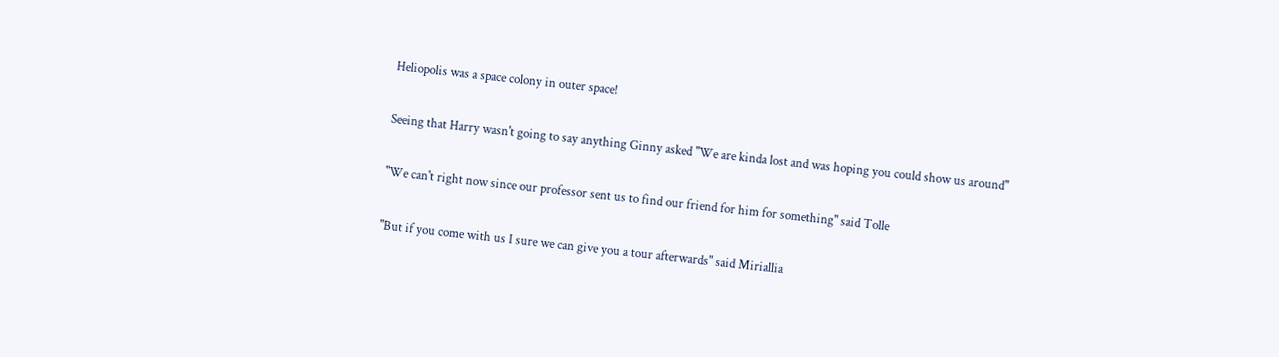Heliopolis was a space colony in outer space!

Seeing that Harry wasn't going to say anything Ginny asked "We are kinda lost and was hoping you could show us around"

"We can't right now since our professor sent us to find our friend for him for something" said Tolle

"But if you come with us I sure we can give you a tour afterwards" said Miriallia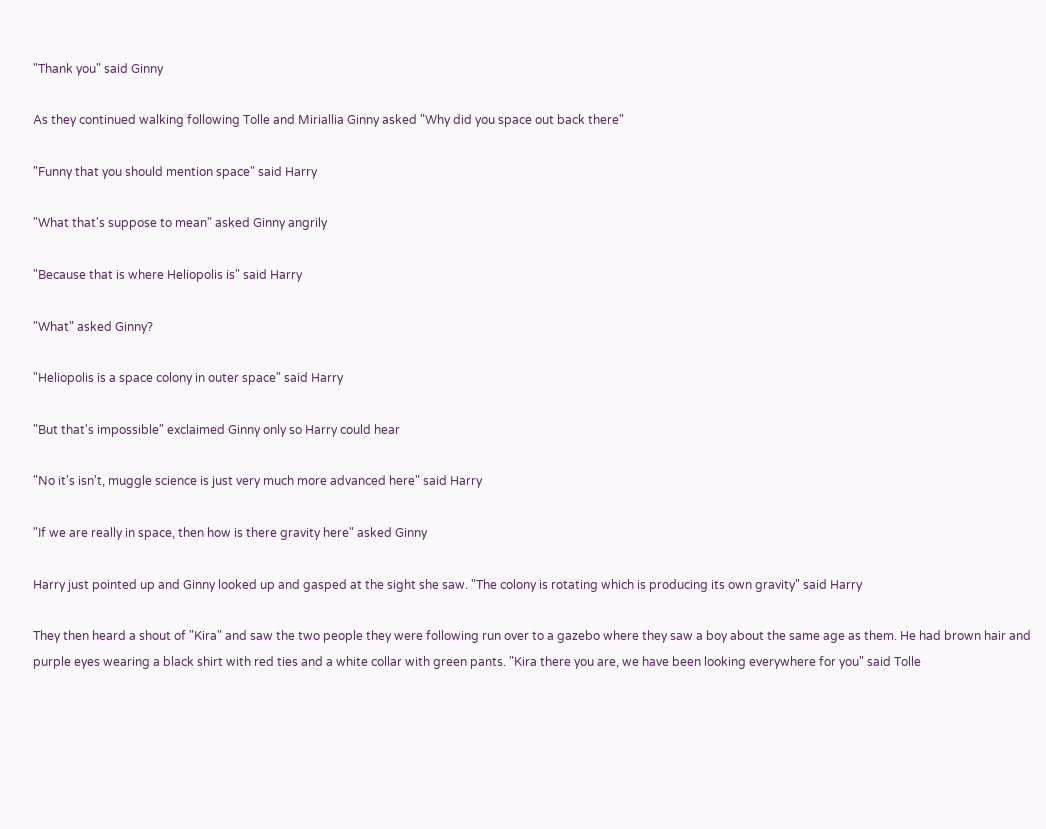"Thank you" said Ginny

As they continued walking following Tolle and Miriallia Ginny asked "Why did you space out back there"

"Funny that you should mention space" said Harry

"What that's suppose to mean" asked Ginny angrily

"Because that is where Heliopolis is" said Harry

"What" asked Ginny?

"Heliopolis is a space colony in outer space" said Harry

"But that's impossible" exclaimed Ginny only so Harry could hear

"No it's isn't, muggle science is just very much more advanced here" said Harry

"If we are really in space, then how is there gravity here" asked Ginny

Harry just pointed up and Ginny looked up and gasped at the sight she saw. "The colony is rotating which is producing its own gravity" said Harry

They then heard a shout of "Kira" and saw the two people they were following run over to a gazebo where they saw a boy about the same age as them. He had brown hair and purple eyes wearing a black shirt with red ties and a white collar with green pants. "Kira there you are, we have been looking everywhere for you" said Tolle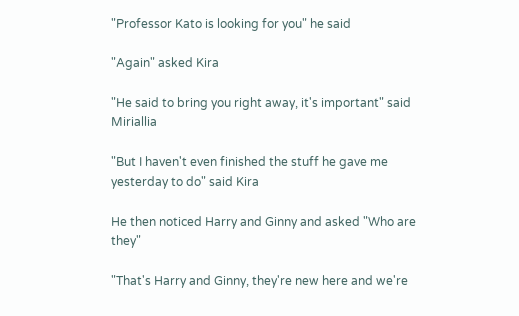"Professor Kato is looking for you" he said

"Again" asked Kira

"He said to bring you right away, it's important" said Miriallia

"But I haven't even finished the stuff he gave me yesterday to do" said Kira

He then noticed Harry and Ginny and asked "Who are they"

"That's Harry and Ginny, they're new here and we're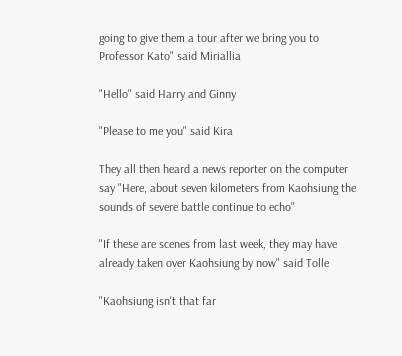going to give them a tour after we bring you to Professor Kato" said Miriallia

"Hello" said Harry and Ginny

"Please to me you" said Kira

They all then heard a news reporter on the computer say "Here, about seven kilometers from Kaohsiung the sounds of severe battle continue to echo"

"If these are scenes from last week, they may have already taken over Kaohsiung by now" said Tolle

"Kaohsiung isn't that far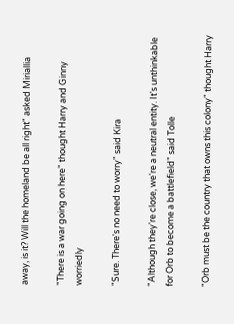away, is it? Will the homeland be all right" asked Miriallia

"There is a war going on here" thought Harry and Ginny worriedly

"Sure. There's no need to worry" said Kira

"Although they're close, we're a neutral entity. It's unthinkable for Orb to become a battlefield" said Tolle

"Orb must be the country that owns this colony" thought Harry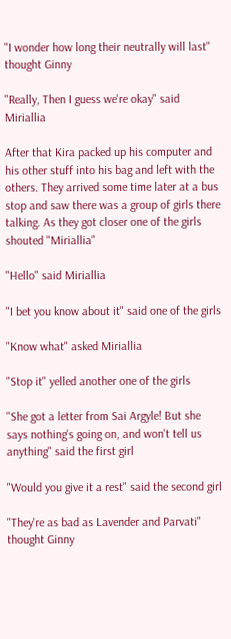"I wonder how long their neutrally will last" thought Ginny

"Really, Then I guess we're okay" said Miriallia

After that Kira packed up his computer and his other stuff into his bag and left with the others. They arrived some time later at a bus stop and saw there was a group of girls there talking. As they got closer one of the girls shouted "Miriallia"

"Hello" said Miriallia

"I bet you know about it" said one of the girls

"Know what" asked Miriallia

"Stop it" yelled another one of the girls

"She got a letter from Sai Argyle! But she says nothing's going on, and won't tell us anything" said the first girl

"Would you give it a rest" said the second girl

"They're as bad as Lavender and Parvati" thought Ginny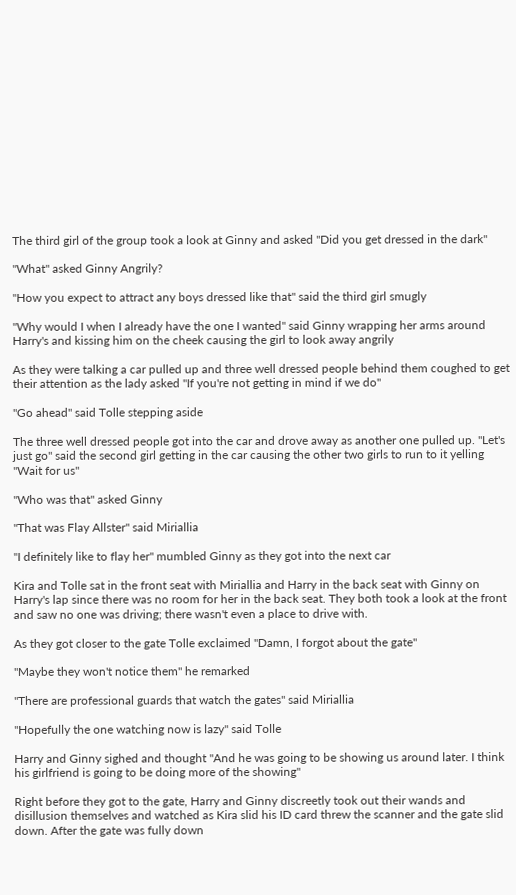The third girl of the group took a look at Ginny and asked "Did you get dressed in the dark"

"What" asked Ginny Angrily?

"How you expect to attract any boys dressed like that" said the third girl smugly

"Why would I when I already have the one I wanted" said Ginny wrapping her arms around Harry's and kissing him on the cheek causing the girl to look away angrily

As they were talking a car pulled up and three well dressed people behind them coughed to get their attention as the lady asked "If you're not getting in mind if we do"

"Go ahead" said Tolle stepping aside

The three well dressed people got into the car and drove away as another one pulled up. "Let's just go" said the second girl getting in the car causing the other two girls to run to it yelling "Wait for us"

"Who was that" asked Ginny

"That was Flay Allster" said Miriallia

"I definitely like to flay her" mumbled Ginny as they got into the next car

Kira and Tolle sat in the front seat with Miriallia and Harry in the back seat with Ginny on Harry's lap since there was no room for her in the back seat. They both took a look at the front and saw no one was driving; there wasn't even a place to drive with.

As they got closer to the gate Tolle exclaimed "Damn, I forgot about the gate"

"Maybe they won't notice them" he remarked

"There are professional guards that watch the gates" said Miriallia

"Hopefully the one watching now is lazy" said Tolle

Harry and Ginny sighed and thought "And he was going to be showing us around later. I think his girlfriend is going to be doing more of the showing"

Right before they got to the gate, Harry and Ginny discreetly took out their wands and disillusion themselves and watched as Kira slid his ID card threw the scanner and the gate slid down. After the gate was fully down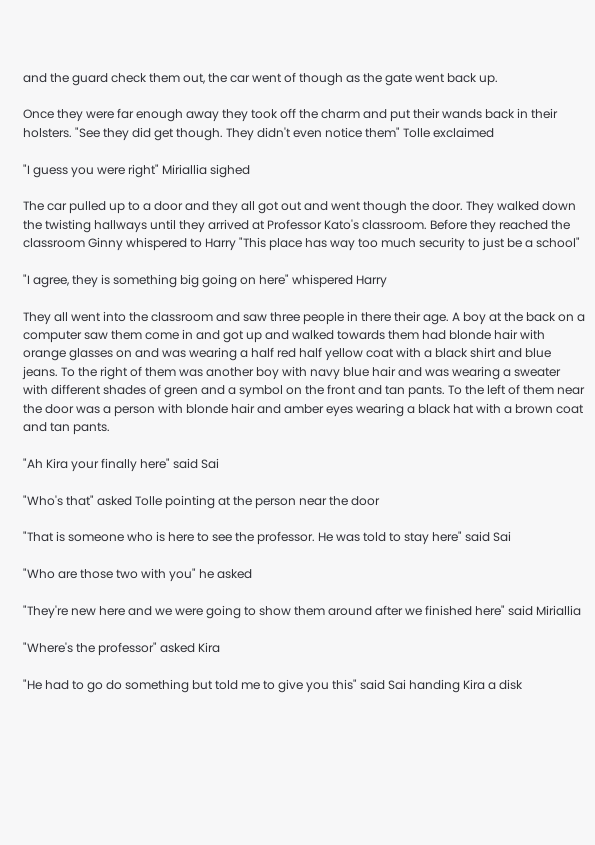and the guard check them out, the car went of though as the gate went back up.

Once they were far enough away they took off the charm and put their wands back in their holsters. "See they did get though. They didn't even notice them" Tolle exclaimed

"I guess you were right" Miriallia sighed

The car pulled up to a door and they all got out and went though the door. They walked down the twisting hallways until they arrived at Professor Kato's classroom. Before they reached the classroom Ginny whispered to Harry "This place has way too much security to just be a school"

"I agree, they is something big going on here" whispered Harry

They all went into the classroom and saw three people in there their age. A boy at the back on a computer saw them come in and got up and walked towards them had blonde hair with orange glasses on and was wearing a half red half yellow coat with a black shirt and blue jeans. To the right of them was another boy with navy blue hair and was wearing a sweater with different shades of green and a symbol on the front and tan pants. To the left of them near the door was a person with blonde hair and amber eyes wearing a black hat with a brown coat and tan pants.

"Ah Kira your finally here" said Sai

"Who's that" asked Tolle pointing at the person near the door

"That is someone who is here to see the professor. He was told to stay here" said Sai

"Who are those two with you" he asked

"They're new here and we were going to show them around after we finished here" said Miriallia

"Where's the professor" asked Kira

"He had to go do something but told me to give you this" said Sai handing Kira a disk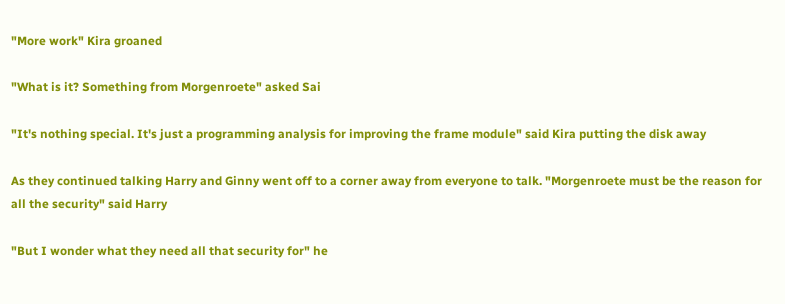"More work" Kira groaned

"What is it? Something from Morgenroete" asked Sai

"It's nothing special. It's just a programming analysis for improving the frame module" said Kira putting the disk away

As they continued talking Harry and Ginny went off to a corner away from everyone to talk. "Morgenroete must be the reason for all the security" said Harry

"But I wonder what they need all that security for" he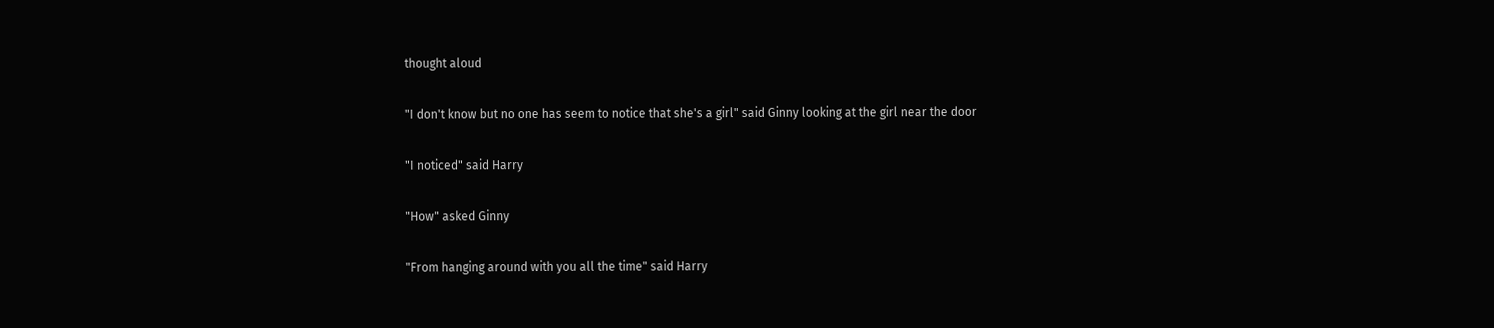thought aloud

"I don't know but no one has seem to notice that she's a girl" said Ginny looking at the girl near the door

"I noticed" said Harry

"How" asked Ginny

"From hanging around with you all the time" said Harry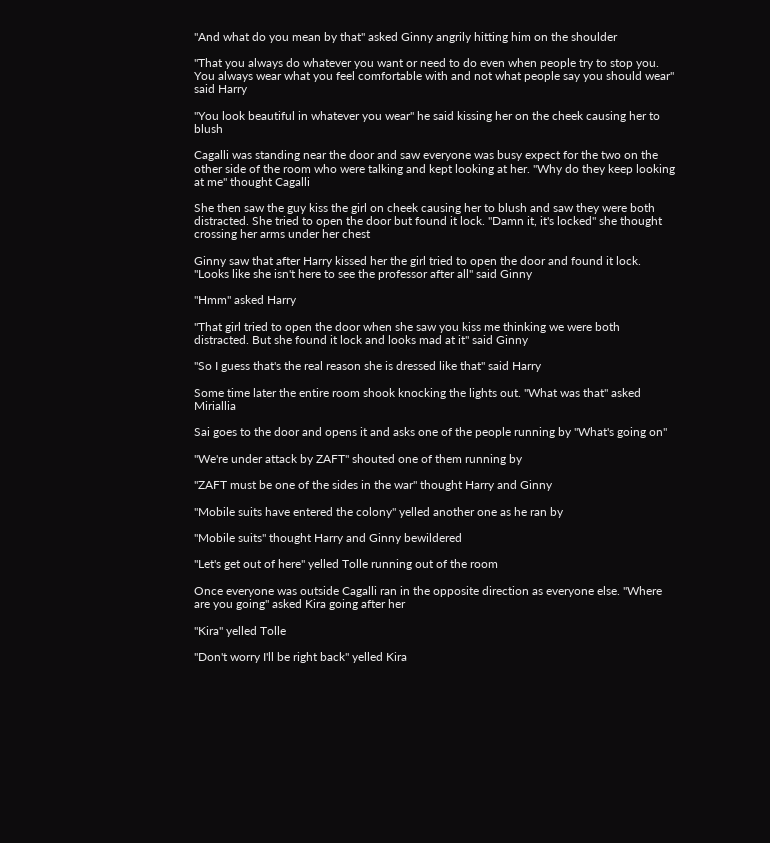"And what do you mean by that" asked Ginny angrily hitting him on the shoulder

"That you always do whatever you want or need to do even when people try to stop you. You always wear what you feel comfortable with and not what people say you should wear" said Harry

"You look beautiful in whatever you wear" he said kissing her on the cheek causing her to blush

Cagalli was standing near the door and saw everyone was busy expect for the two on the other side of the room who were talking and kept looking at her. "Why do they keep looking at me" thought Cagalli

She then saw the guy kiss the girl on cheek causing her to blush and saw they were both distracted. She tried to open the door but found it lock. "Damn it, it's locked" she thought crossing her arms under her chest

Ginny saw that after Harry kissed her the girl tried to open the door and found it lock. "Looks like she isn't here to see the professor after all" said Ginny

"Hmm" asked Harry

"That girl tried to open the door when she saw you kiss me thinking we were both distracted. But she found it lock and looks mad at it" said Ginny

"So I guess that's the real reason she is dressed like that" said Harry

Some time later the entire room shook knocking the lights out. "What was that" asked Miriallia

Sai goes to the door and opens it and asks one of the people running by "What's going on"

"We're under attack by ZAFT" shouted one of them running by

"ZAFT must be one of the sides in the war" thought Harry and Ginny

"Mobile suits have entered the colony" yelled another one as he ran by

"Mobile suits" thought Harry and Ginny bewildered

"Let's get out of here" yelled Tolle running out of the room

Once everyone was outside Cagalli ran in the opposite direction as everyone else. "Where are you going" asked Kira going after her

"Kira" yelled Tolle

"Don't worry I'll be right back" yelled Kira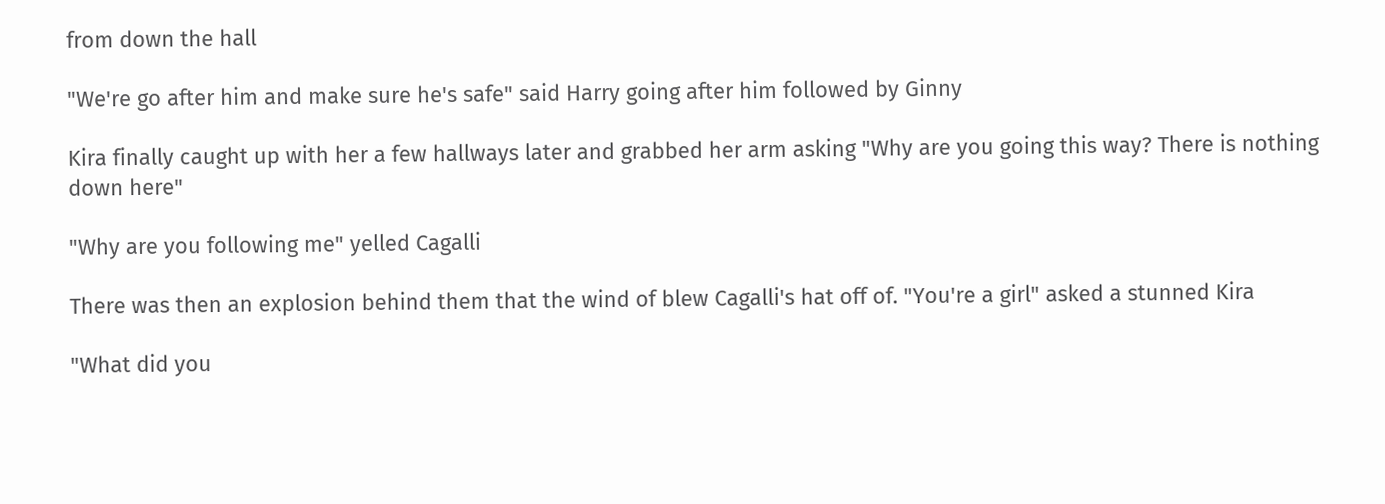from down the hall

"We're go after him and make sure he's safe" said Harry going after him followed by Ginny

Kira finally caught up with her a few hallways later and grabbed her arm asking "Why are you going this way? There is nothing down here"

"Why are you following me" yelled Cagalli

There was then an explosion behind them that the wind of blew Cagalli's hat off of. "You're a girl" asked a stunned Kira

"What did you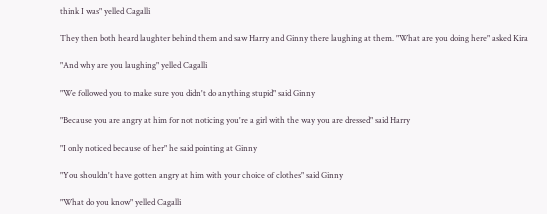think I was" yelled Cagalli

They then both heard laughter behind them and saw Harry and Ginny there laughing at them. "What are you doing here" asked Kira

"And why are you laughing" yelled Cagalli

"We followed you to make sure you didn't do anything stupid" said Ginny

"Because you are angry at him for not noticing you're a girl with the way you are dressed" said Harry

"I only noticed because of her" he said pointing at Ginny

"You shouldn't have gotten angry at him with your choice of clothes" said Ginny

"What do you know" yelled Cagalli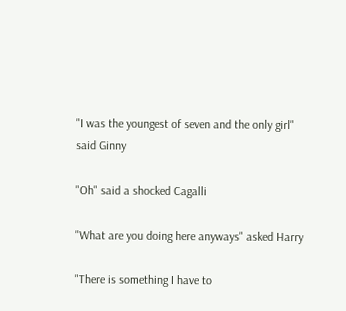"I was the youngest of seven and the only girl" said Ginny

"Oh" said a shocked Cagalli

"What are you doing here anyways" asked Harry

"There is something I have to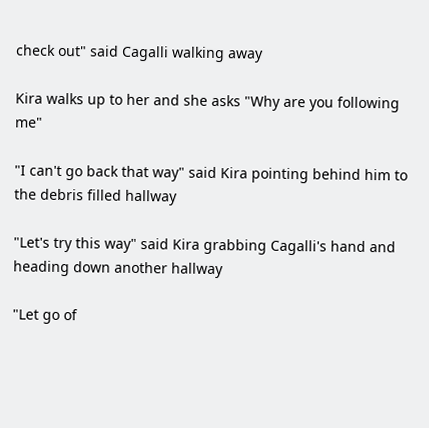check out" said Cagalli walking away

Kira walks up to her and she asks "Why are you following me"

"I can't go back that way" said Kira pointing behind him to the debris filled hallway

"Let's try this way" said Kira grabbing Cagalli's hand and heading down another hallway

"Let go of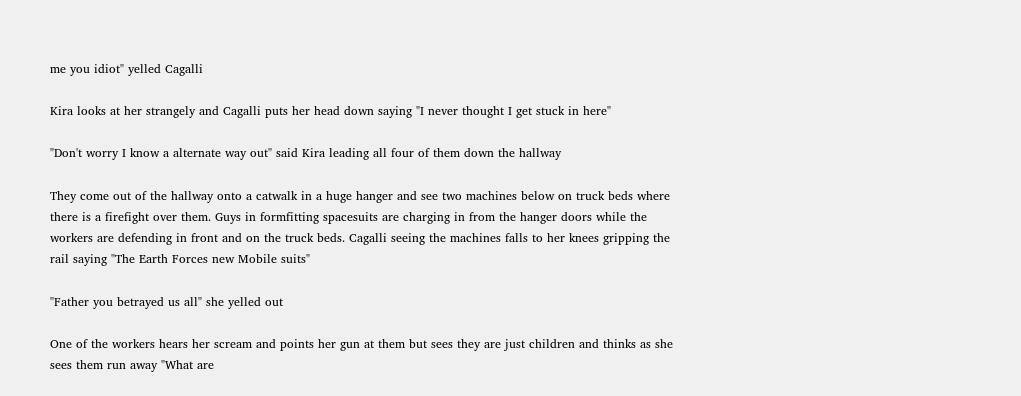me you idiot" yelled Cagalli

Kira looks at her strangely and Cagalli puts her head down saying "I never thought I get stuck in here"

"Don't worry I know a alternate way out" said Kira leading all four of them down the hallway

They come out of the hallway onto a catwalk in a huge hanger and see two machines below on truck beds where there is a firefight over them. Guys in formfitting spacesuits are charging in from the hanger doors while the workers are defending in front and on the truck beds. Cagalli seeing the machines falls to her knees gripping the rail saying "The Earth Forces new Mobile suits"

"Father you betrayed us all" she yelled out

One of the workers hears her scream and points her gun at them but sees they are just children and thinks as she sees them run away "What are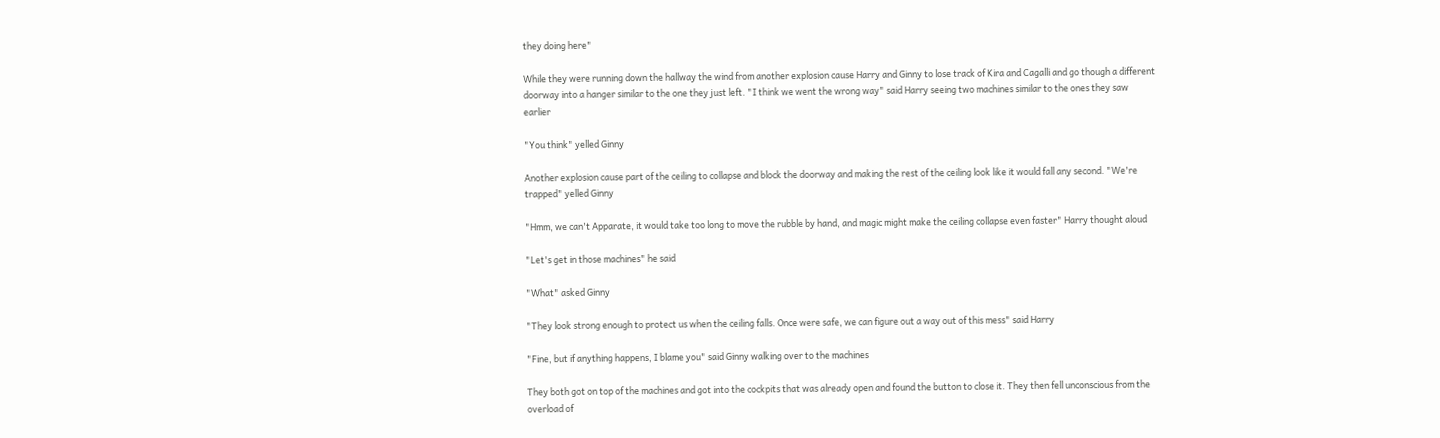they doing here"

While they were running down the hallway the wind from another explosion cause Harry and Ginny to lose track of Kira and Cagalli and go though a different doorway into a hanger similar to the one they just left. "I think we went the wrong way" said Harry seeing two machines similar to the ones they saw earlier

"You think" yelled Ginny

Another explosion cause part of the ceiling to collapse and block the doorway and making the rest of the ceiling look like it would fall any second. "We're trapped" yelled Ginny

"Hmm, we can't Apparate, it would take too long to move the rubble by hand, and magic might make the ceiling collapse even faster" Harry thought aloud

"Let's get in those machines" he said

"What" asked Ginny

"They look strong enough to protect us when the ceiling falls. Once were safe, we can figure out a way out of this mess" said Harry

"Fine, but if anything happens, I blame you" said Ginny walking over to the machines

They both got on top of the machines and got into the cockpits that was already open and found the button to close it. They then fell unconscious from the overload of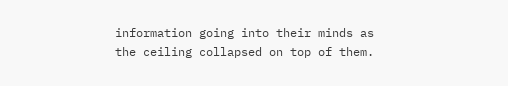information going into their minds as the ceiling collapsed on top of them.